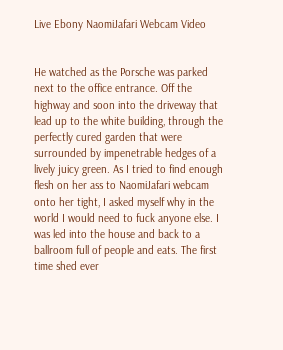Live Ebony NaomiJafari Webcam Video


He watched as the Porsche was parked next to the office entrance. Off the highway and soon into the driveway that lead up to the white building, through the perfectly cured garden that were surrounded by impenetrable hedges of a lively juicy green. As I tried to find enough flesh on her ass to NaomiJafari webcam onto her tight, I asked myself why in the world I would need to fuck anyone else. I was led into the house and back to a ballroom full of people and eats. The first time shed ever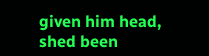given him head, shed been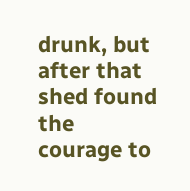drunk, but after that shed found the courage to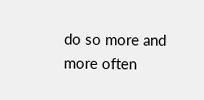do so more and more often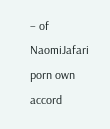– of NaomiJafari porn own accord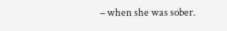– when she was sober.